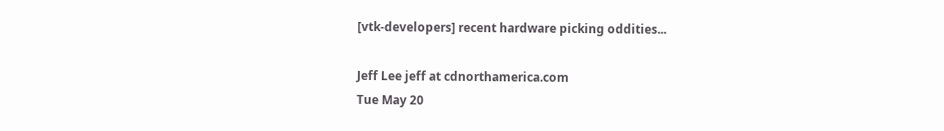[vtk-developers] recent hardware picking oddities...

Jeff Lee jeff at cdnorthamerica.com
Tue May 20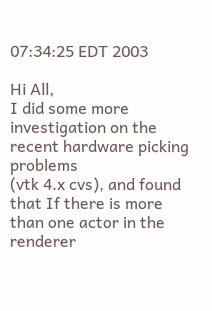07:34:25 EDT 2003

Hi All,
I did some more investigation on the recent hardware picking problems
(vtk 4.x cvs), and found that If there is more than one actor in the
renderer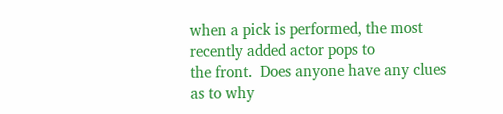when a pick is performed, the most recently added actor pops to
the front.  Does anyone have any clues as to why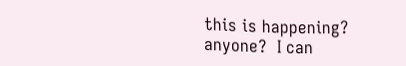this is happening?
anyone?  I can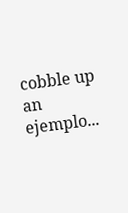cobble up an ejemplo...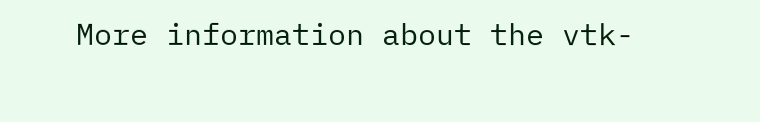More information about the vtk-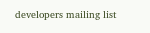developers mailing list